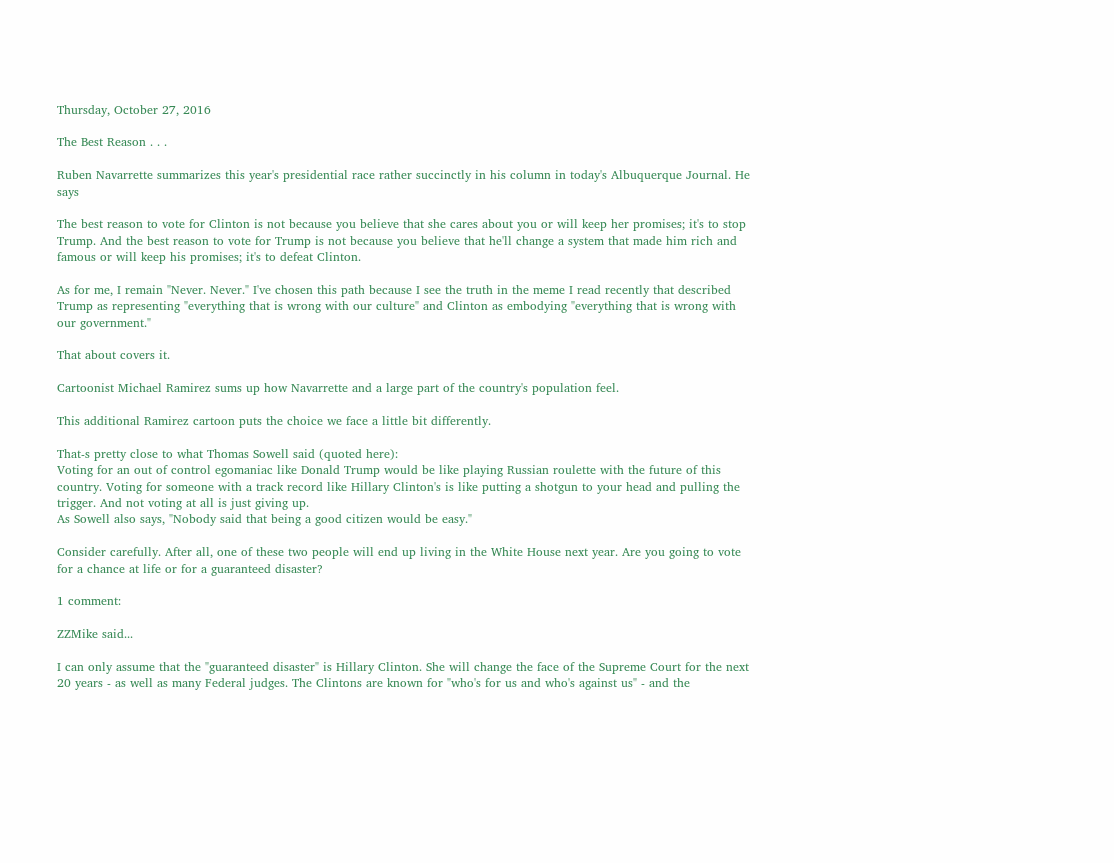Thursday, October 27, 2016

The Best Reason . . .

Ruben Navarrette summarizes this year's presidential race rather succinctly in his column in today's Albuquerque Journal. He says

The best reason to vote for Clinton is not because you believe that she cares about you or will keep her promises; it's to stop Trump. And the best reason to vote for Trump is not because you believe that he'll change a system that made him rich and famous or will keep his promises; it's to defeat Clinton.

As for me, I remain "Never. Never." I've chosen this path because I see the truth in the meme I read recently that described Trump as representing "everything that is wrong with our culture" and Clinton as embodying "everything that is wrong with our government."

That about covers it.

Cartoonist Michael Ramirez sums up how Navarrette and a large part of the country's population feel.

This additional Ramirez cartoon puts the choice we face a little bit differently.

That-s pretty close to what Thomas Sowell said (quoted here):
Voting for an out of control egomaniac like Donald Trump would be like playing Russian roulette with the future of this country. Voting for someone with a track record like Hillary Clinton's is like putting a shotgun to your head and pulling the trigger. And not voting at all is just giving up.
As Sowell also says, "Nobody said that being a good citizen would be easy."

Consider carefully. After all, one of these two people will end up living in the White House next year. Are you going to vote for a chance at life or for a guaranteed disaster?

1 comment:

ZZMike said...

I can only assume that the "guaranteed disaster" is Hillary Clinton. She will change the face of the Supreme Court for the next 20 years - as well as many Federal judges. The Clintons are known for "who's for us and who's against us" - and the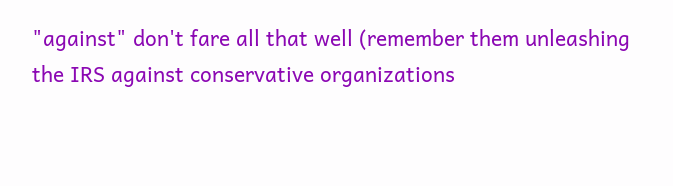"against" don't fare all that well (remember them unleashing the IRS against conservative organizations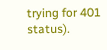trying for 401 status).